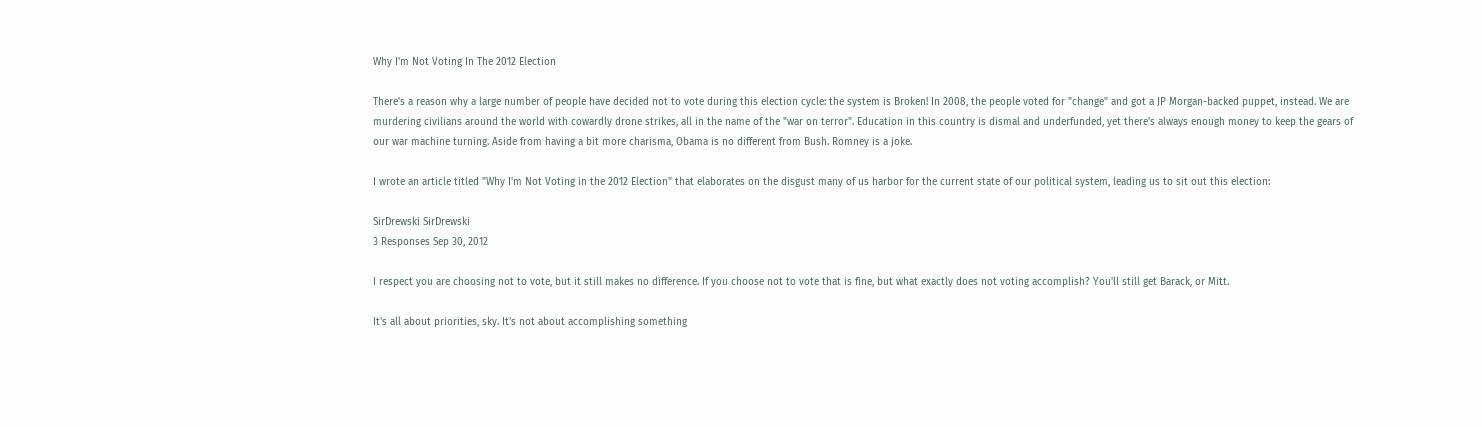Why I'm Not Voting In The 2012 Election

There's a reason why a large number of people have decided not to vote during this election cycle: the system is Broken! In 2008, the people voted for "change" and got a JP Morgan-backed puppet, instead. We are murdering civilians around the world with cowardly drone strikes, all in the name of the "war on terror". Education in this country is dismal and underfunded, yet there's always enough money to keep the gears of our war machine turning. Aside from having a bit more charisma, Obama is no different from Bush. Romney is a joke.

I wrote an article titled "Why I'm Not Voting in the 2012 Election" that elaborates on the disgust many of us harbor for the current state of our political system, leading us to sit out this election:

SirDrewski SirDrewski
3 Responses Sep 30, 2012

I respect you are choosing not to vote, but it still makes no difference. If you choose not to vote that is fine, but what exactly does not voting accomplish? You'll still get Barack, or Mitt.

It's all about priorities, sky. It's not about accomplishing something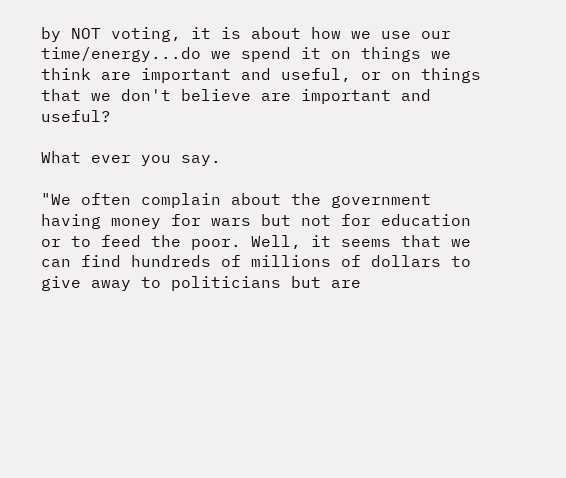by NOT voting, it is about how we use our time/energy...do we spend it on things we think are important and useful, or on things that we don't believe are important and useful?

What ever you say.

"We often complain about the government having money for wars but not for education or to feed the poor. Well, it seems that we can find hundreds of millions of dollars to give away to politicians but are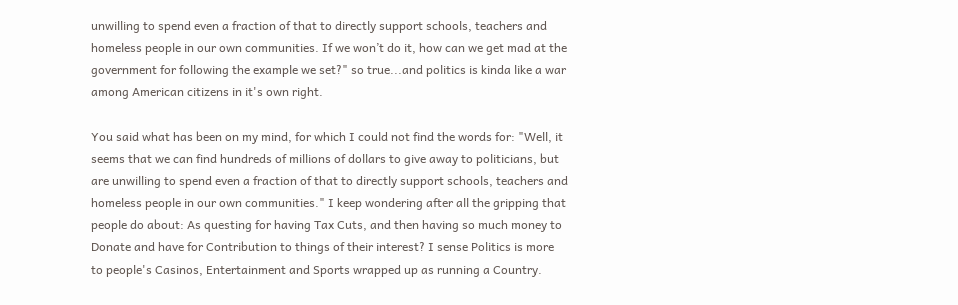unwilling to spend even a fraction of that to directly support schools, teachers and homeless people in our own communities. If we won’t do it, how can we get mad at the government for following the example we set?" so true...and politics is kinda like a war among American citizens in it's own right.

You said what has been on my mind, for which I could not find the words for: "Well, it seems that we can find hundreds of millions of dollars to give away to politicians, but are unwilling to spend even a fraction of that to directly support schools, teachers and homeless people in our own communities." I keep wondering after all the gripping that people do about: As questing for having Tax Cuts, and then having so much money to Donate and have for Contribution to things of their interest? I sense Politics is more to people's Casinos, Entertainment and Sports wrapped up as running a Country.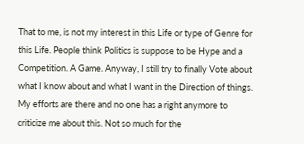That to me, is not my interest in this Life or type of Genre for this Life. People think Politics is suppose to be Hype and a Competition. A Game. Anyway, I still try to finally Vote about what I know about and what I want in the Direction of things. My efforts are there and no one has a right anymore to criticize me about this. Not so much for the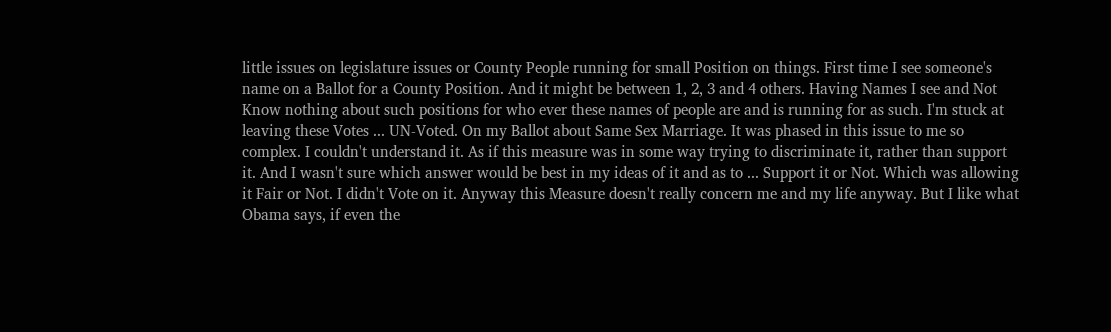little issues on legislature issues or County People running for small Position on things. First time I see someone's name on a Ballot for a County Position. And it might be between 1, 2, 3 and 4 others. Having Names I see and Not Know nothing about such positions for who ever these names of people are and is running for as such. I'm stuck at leaving these Votes ... UN-Voted. On my Ballot about Same Sex Marriage. It was phased in this issue to me so complex. I couldn't understand it. As if this measure was in some way trying to discriminate it, rather than support it. And I wasn't sure which answer would be best in my ideas of it and as to ... Support it or Not. Which was allowing it Fair or Not. I didn't Vote on it. Anyway this Measure doesn't really concern me and my life anyway. But I like what Obama says, if even the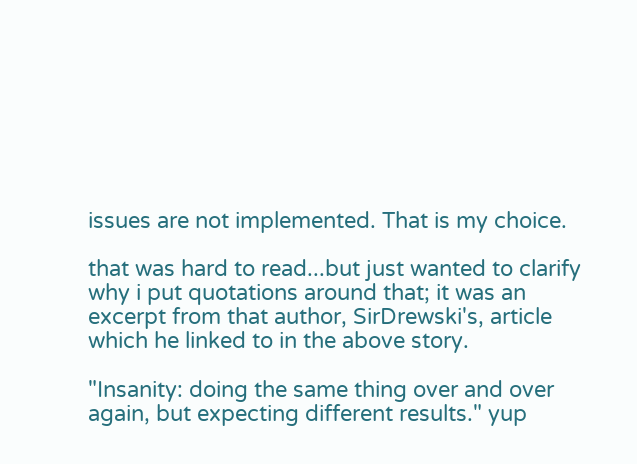issues are not implemented. That is my choice.

that was hard to read...but just wanted to clarify why i put quotations around that; it was an excerpt from that author, SirDrewski's, article which he linked to in the above story.

"Insanity: doing the same thing over and over again, but expecting different results." yup